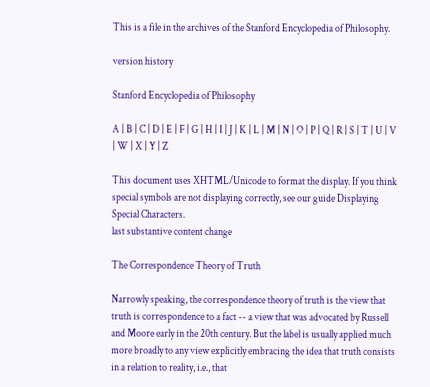This is a file in the archives of the Stanford Encyclopedia of Philosophy.

version history

Stanford Encyclopedia of Philosophy

A | B | C | D | E | F | G | H | I | J | K | L | M | N | O | P | Q | R | S | T | U | V | W | X | Y | Z

This document uses XHTML/Unicode to format the display. If you think special symbols are not displaying correctly, see our guide Displaying Special Characters.
last substantive content change

The Correspondence Theory of Truth

Narrowly speaking, the correspondence theory of truth is the view that truth is correspondence to a fact -- a view that was advocated by Russell and Moore early in the 20th century. But the label is usually applied much more broadly to any view explicitly embracing the idea that truth consists in a relation to reality, i.e., that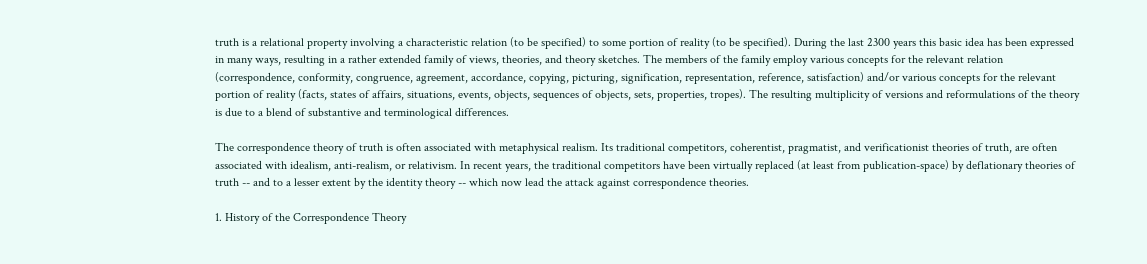truth is a relational property involving a characteristic relation (to be specified) to some portion of reality (to be specified). During the last 2300 years this basic idea has been expressed in many ways, resulting in a rather extended family of views, theories, and theory sketches. The members of the family employ various concepts for the relevant relation (correspondence, conformity, congruence, agreement, accordance, copying, picturing, signification, representation, reference, satisfaction) and/or various concepts for the relevant portion of reality (facts, states of affairs, situations, events, objects, sequences of objects, sets, properties, tropes). The resulting multiplicity of versions and reformulations of the theory is due to a blend of substantive and terminological differences.

The correspondence theory of truth is often associated with metaphysical realism. Its traditional competitors, coherentist, pragmatist, and verificationist theories of truth, are often associated with idealism, anti-realism, or relativism. In recent years, the traditional competitors have been virtually replaced (at least from publication-space) by deflationary theories of truth -- and to a lesser extent by the identity theory -- which now lead the attack against correspondence theories.

1. History of the Correspondence Theory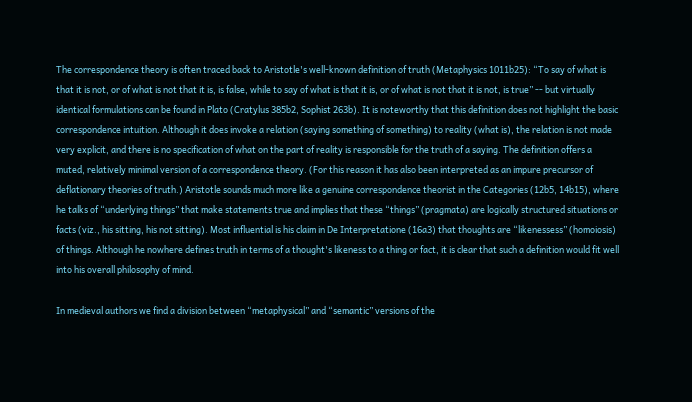The correspondence theory is often traced back to Aristotle's well-known definition of truth (Metaphysics 1011b25): “To say of what is that it is not, or of what is not that it is, is false, while to say of what is that it is, or of what is not that it is not, is true” -- but virtually identical formulations can be found in Plato (Cratylus 385b2, Sophist 263b). It is noteworthy that this definition does not highlight the basic correspondence intuition. Although it does invoke a relation (saying something of something) to reality (what is), the relation is not made very explicit, and there is no specification of what on the part of reality is responsible for the truth of a saying. The definition offers a muted, relatively minimal version of a correspondence theory. (For this reason it has also been interpreted as an impure precursor of deflationary theories of truth.) Aristotle sounds much more like a genuine correspondence theorist in the Categories (12b5, 14b15), where he talks of “underlying things” that make statements true and implies that these “things” (pragmata) are logically structured situations or facts (viz., his sitting, his not sitting). Most influential is his claim in De Interpretatione (16a3) that thoughts are “likenessess” (homoiosis) of things. Although he nowhere defines truth in terms of a thought's likeness to a thing or fact, it is clear that such a definition would fit well into his overall philosophy of mind.

In medieval authors we find a division between “metaphysical” and “semantic” versions of the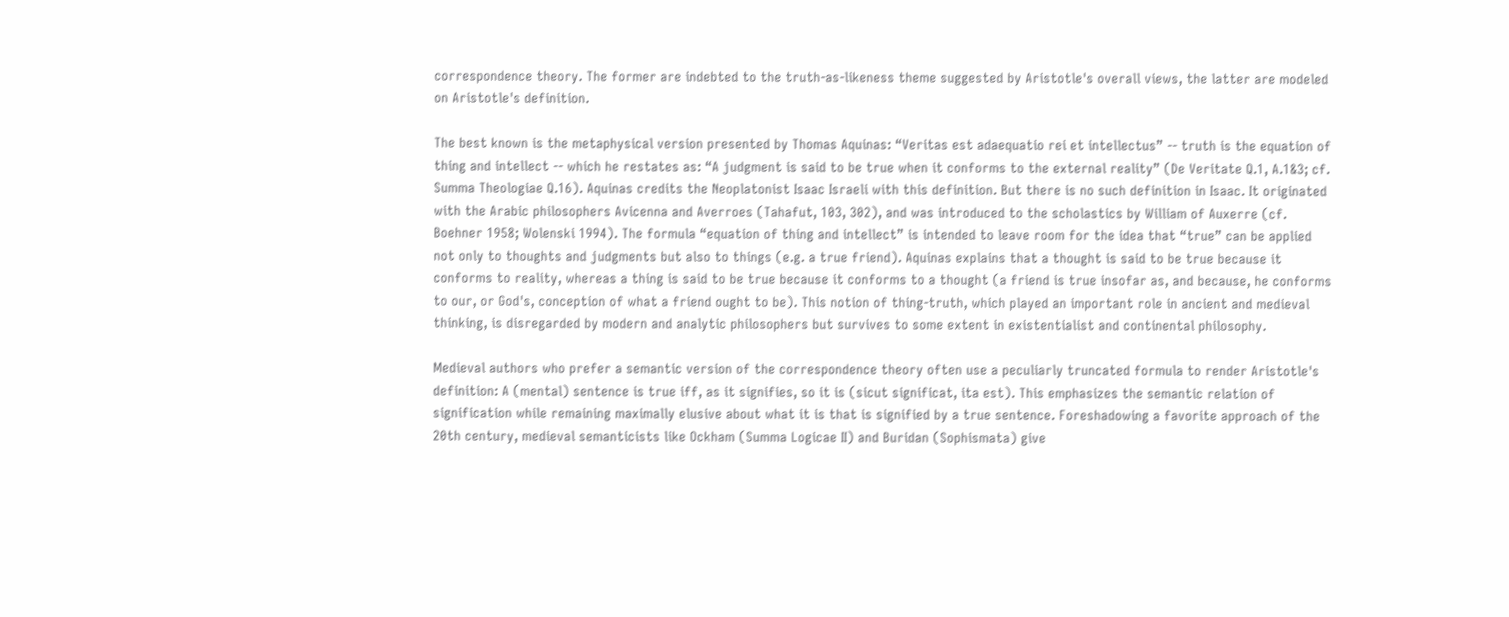correspondence theory. The former are indebted to the truth-as-likeness theme suggested by Aristotle's overall views, the latter are modeled on Aristotle's definition.

The best known is the metaphysical version presented by Thomas Aquinas: “Veritas est adaequatio rei et intellectus” -- truth is the equation of thing and intellect -- which he restates as: “A judgment is said to be true when it conforms to the external reality” (De Veritate Q.1, A.1&3; cf. Summa Theologiae Q.16). Aquinas credits the Neoplatonist Isaac Israeli with this definition. But there is no such definition in Isaac. It originated with the Arabic philosophers Avicenna and Averroes (Tahafut, 103, 302), and was introduced to the scholastics by William of Auxerre (cf. Boehner 1958; Wolenski 1994). The formula “equation of thing and intellect” is intended to leave room for the idea that “true” can be applied not only to thoughts and judgments but also to things (e.g. a true friend). Aquinas explains that a thought is said to be true because it conforms to reality, whereas a thing is said to be true because it conforms to a thought (a friend is true insofar as, and because, he conforms to our, or God's, conception of what a friend ought to be). This notion of thing-truth, which played an important role in ancient and medieval thinking, is disregarded by modern and analytic philosophers but survives to some extent in existentialist and continental philosophy.

Medieval authors who prefer a semantic version of the correspondence theory often use a peculiarly truncated formula to render Aristotle's definition: A (mental) sentence is true iff, as it signifies, so it is (sicut significat, ita est). This emphasizes the semantic relation of signification while remaining maximally elusive about what it is that is signified by a true sentence. Foreshadowing a favorite approach of the 20th century, medieval semanticists like Ockham (Summa Logicae II) and Buridan (Sophismata) give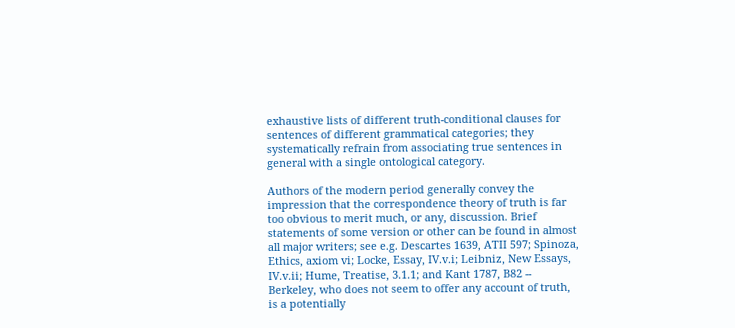exhaustive lists of different truth-conditional clauses for sentences of different grammatical categories; they systematically refrain from associating true sentences in general with a single ontological category.

Authors of the modern period generally convey the impression that the correspondence theory of truth is far too obvious to merit much, or any, discussion. Brief statements of some version or other can be found in almost all major writers; see e.g. Descartes 1639, ATII 597; Spinoza, Ethics, axiom vi; Locke, Essay, IV.v.i; Leibniz, New Essays, IV.v.ii; Hume, Treatise, 3.1.1; and Kant 1787, B82 -- Berkeley, who does not seem to offer any account of truth, is a potentially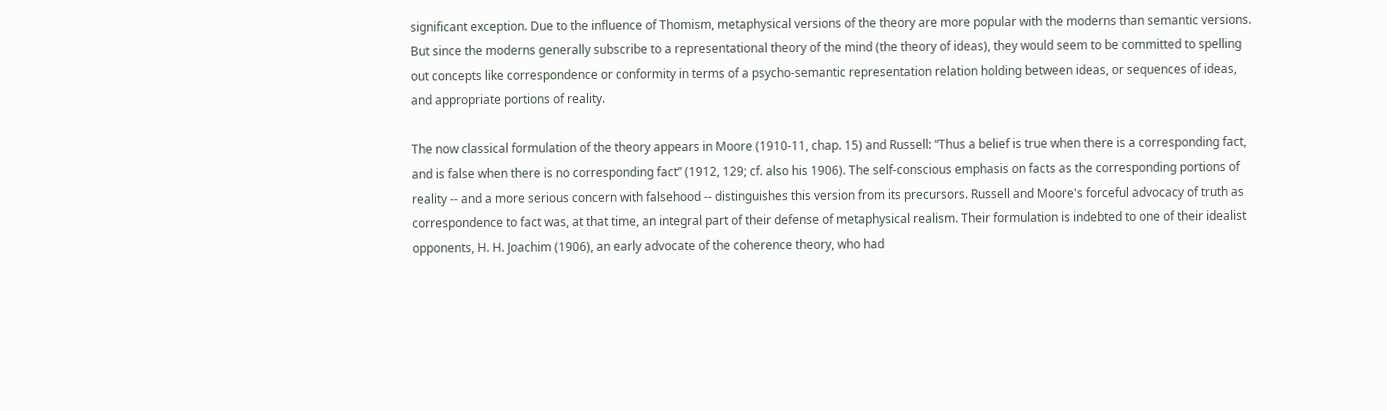significant exception. Due to the influence of Thomism, metaphysical versions of the theory are more popular with the moderns than semantic versions. But since the moderns generally subscribe to a representational theory of the mind (the theory of ideas), they would seem to be committed to spelling out concepts like correspondence or conformity in terms of a psycho-semantic representation relation holding between ideas, or sequences of ideas, and appropriate portions of reality.

The now classical formulation of the theory appears in Moore (1910-11, chap. 15) and Russell: “Thus a belief is true when there is a corresponding fact, and is false when there is no corresponding fact” (1912, 129; cf. also his 1906). The self-conscious emphasis on facts as the corresponding portions of reality -- and a more serious concern with falsehood -- distinguishes this version from its precursors. Russell and Moore's forceful advocacy of truth as correspondence to fact was, at that time, an integral part of their defense of metaphysical realism. Their formulation is indebted to one of their idealist opponents, H. H. Joachim (1906), an early advocate of the coherence theory, who had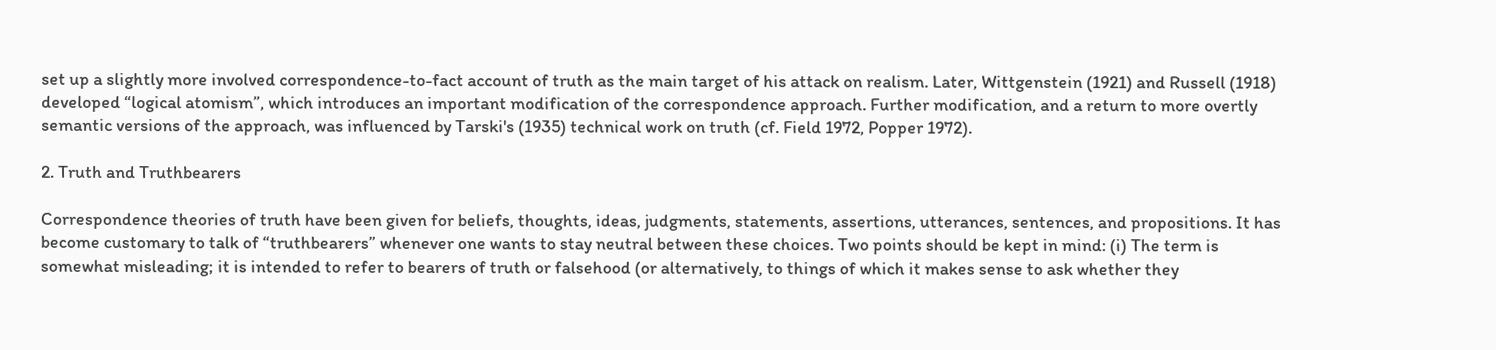set up a slightly more involved correspondence-to-fact account of truth as the main target of his attack on realism. Later, Wittgenstein (1921) and Russell (1918) developed “logical atomism”, which introduces an important modification of the correspondence approach. Further modification, and a return to more overtly semantic versions of the approach, was influenced by Tarski's (1935) technical work on truth (cf. Field 1972, Popper 1972).

2. Truth and Truthbearers

Correspondence theories of truth have been given for beliefs, thoughts, ideas, judgments, statements, assertions, utterances, sentences, and propositions. It has become customary to talk of “truthbearers” whenever one wants to stay neutral between these choices. Two points should be kept in mind: (i) The term is somewhat misleading; it is intended to refer to bearers of truth or falsehood (or alternatively, to things of which it makes sense to ask whether they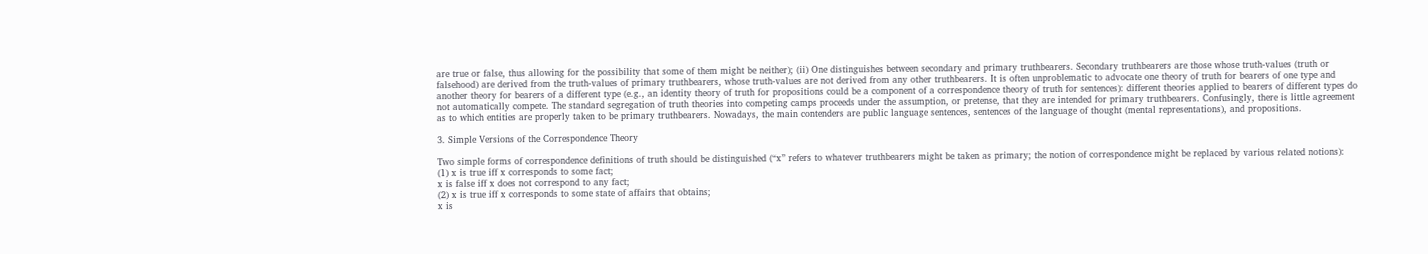are true or false, thus allowing for the possibility that some of them might be neither); (ii) One distinguishes between secondary and primary truthbearers. Secondary truthbearers are those whose truth-values (truth or falsehood) are derived from the truth-values of primary truthbearers, whose truth-values are not derived from any other truthbearers. It is often unproblematic to advocate one theory of truth for bearers of one type and another theory for bearers of a different type (e.g., an identity theory of truth for propositions could be a component of a correspondence theory of truth for sentences): different theories applied to bearers of different types do not automatically compete. The standard segregation of truth theories into competing camps proceeds under the assumption, or pretense, that they are intended for primary truthbearers. Confusingly, there is little agreement as to which entities are properly taken to be primary truthbearers. Nowadays, the main contenders are public language sentences, sentences of the language of thought (mental representations), and propositions.

3. Simple Versions of the Correspondence Theory

Two simple forms of correspondence definitions of truth should be distinguished (“x” refers to whatever truthbearers might be taken as primary; the notion of correspondence might be replaced by various related notions):
(1) x is true iff x corresponds to some fact;
x is false iff x does not correspond to any fact;
(2) x is true iff x corresponds to some state of affairs that obtains;
x is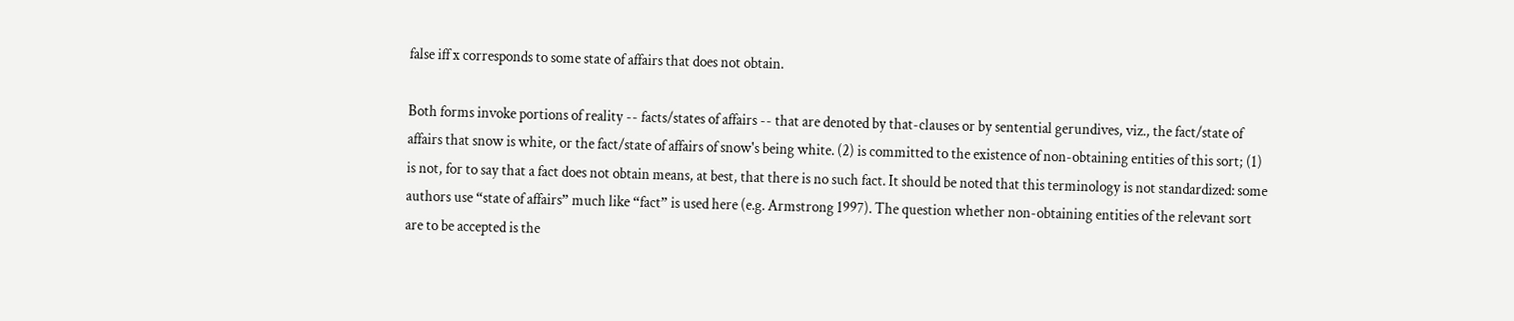false iff x corresponds to some state of affairs that does not obtain.

Both forms invoke portions of reality -- facts/states of affairs -- that are denoted by that-clauses or by sentential gerundives, viz., the fact/state of affairs that snow is white, or the fact/state of affairs of snow's being white. (2) is committed to the existence of non-obtaining entities of this sort; (1) is not, for to say that a fact does not obtain means, at best, that there is no such fact. It should be noted that this terminology is not standardized: some authors use “state of affairs” much like “fact” is used here (e.g. Armstrong 1997). The question whether non-obtaining entities of the relevant sort are to be accepted is the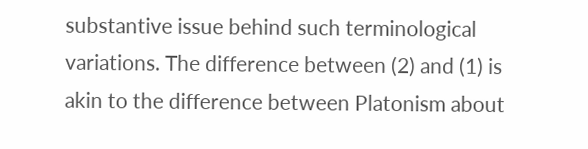substantive issue behind such terminological variations. The difference between (2) and (1) is akin to the difference between Platonism about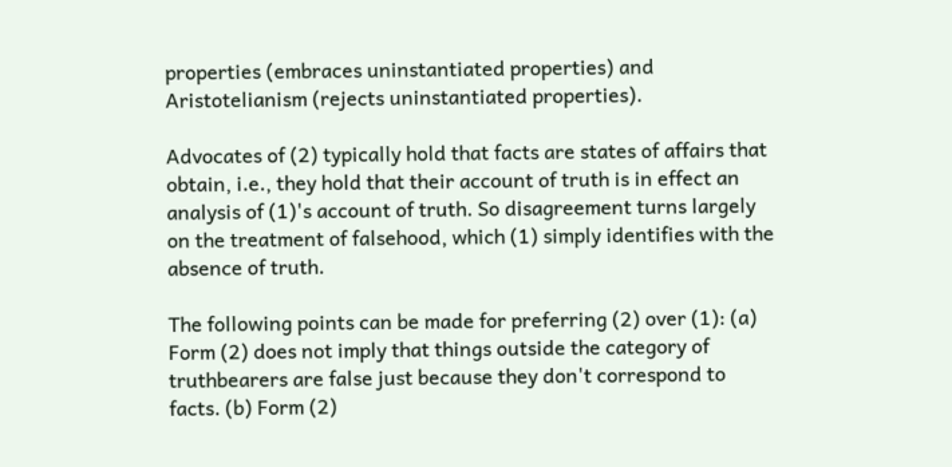properties (embraces uninstantiated properties) and Aristotelianism (rejects uninstantiated properties).

Advocates of (2) typically hold that facts are states of affairs that obtain, i.e., they hold that their account of truth is in effect an analysis of (1)'s account of truth. So disagreement turns largely on the treatment of falsehood, which (1) simply identifies with the absence of truth.

The following points can be made for preferring (2) over (1): (a) Form (2) does not imply that things outside the category of truthbearers are false just because they don't correspond to facts. (b) Form (2)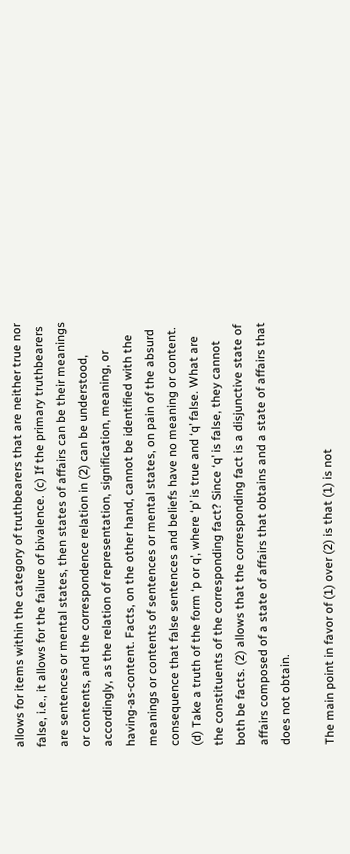allows for items within the category of truthbearers that are neither true nor false, i.e., it allows for the failure of bivalence. (c) If the primary truthbearers are sentences or mental states, then states of affairs can be their meanings or contents, and the correspondence relation in (2) can be understood, accordingly, as the relation of representation, signification, meaning, or having-as-content. Facts, on the other hand, cannot be identified with the meanings or contents of sentences or mental states, on pain of the absurd consequence that false sentences and beliefs have no meaning or content. (d) Take a truth of the form ‘p or q’, where ‘p’ is true and ‘q’ false. What are the constituents of the corresponding fact? Since ‘q’ is false, they cannot both be facts. (2) allows that the corresponding fact is a disjunctive state of affairs composed of a state of affairs that obtains and a state of affairs that does not obtain.

The main point in favor of (1) over (2) is that (1) is not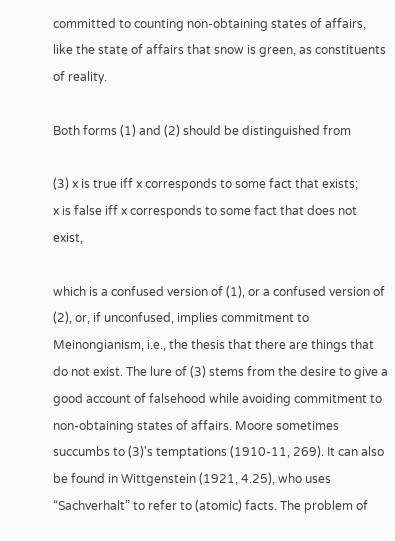committed to counting non-obtaining states of affairs, like the state of affairs that snow is green, as constituents of reality.

Both forms (1) and (2) should be distinguished from

(3) x is true iff x corresponds to some fact that exists;
x is false iff x corresponds to some fact that does not exist,

which is a confused version of (1), or a confused version of (2), or, if unconfused, implies commitment to Meinongianism, i.e., the thesis that there are things that do not exist. The lure of (3) stems from the desire to give a good account of falsehood while avoiding commitment to non-obtaining states of affairs. Moore sometimes succumbs to (3)'s temptations (1910-11, 269). It can also be found in Wittgenstein (1921, 4.25), who uses “Sachverhalt” to refer to (atomic) facts. The problem of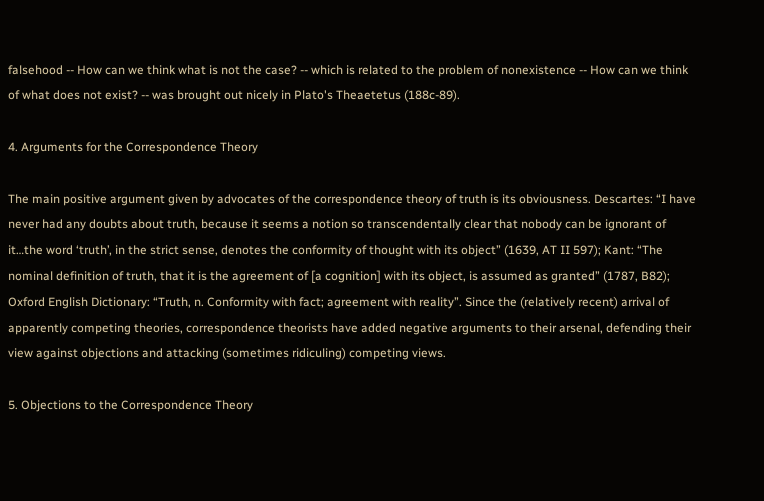falsehood -- How can we think what is not the case? -- which is related to the problem of nonexistence -- How can we think of what does not exist? -- was brought out nicely in Plato's Theaetetus (188c-89).

4. Arguments for the Correspondence Theory

The main positive argument given by advocates of the correspondence theory of truth is its obviousness. Descartes: “I have never had any doubts about truth, because it seems a notion so transcendentally clear that nobody can be ignorant of it…the word ‘truth’, in the strict sense, denotes the conformity of thought with its object” (1639, AT II 597); Kant: “The nominal definition of truth, that it is the agreement of [a cognition] with its object, is assumed as granted” (1787, B82); Oxford English Dictionary: “Truth, n. Conformity with fact; agreement with reality”. Since the (relatively recent) arrival of apparently competing theories, correspondence theorists have added negative arguments to their arsenal, defending their view against objections and attacking (sometimes ridiculing) competing views.

5. Objections to the Correspondence Theory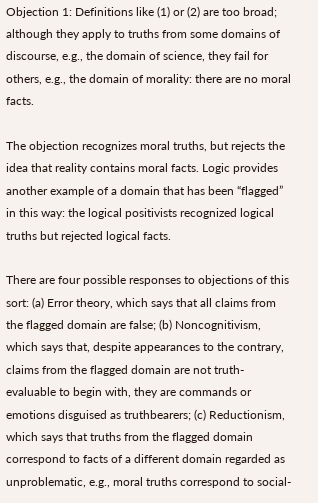Objection 1: Definitions like (1) or (2) are too broad; although they apply to truths from some domains of discourse, e.g., the domain of science, they fail for others, e.g., the domain of morality: there are no moral facts.

The objection recognizes moral truths, but rejects the idea that reality contains moral facts. Logic provides another example of a domain that has been “flagged” in this way: the logical positivists recognized logical truths but rejected logical facts.

There are four possible responses to objections of this sort: (a) Error theory, which says that all claims from the flagged domain are false; (b) Noncognitivism, which says that, despite appearances to the contrary, claims from the flagged domain are not truth-evaluable to begin with, they are commands or emotions disguised as truthbearers; (c) Reductionism, which says that truths from the flagged domain correspond to facts of a different domain regarded as unproblematic, e.g., moral truths correspond to social-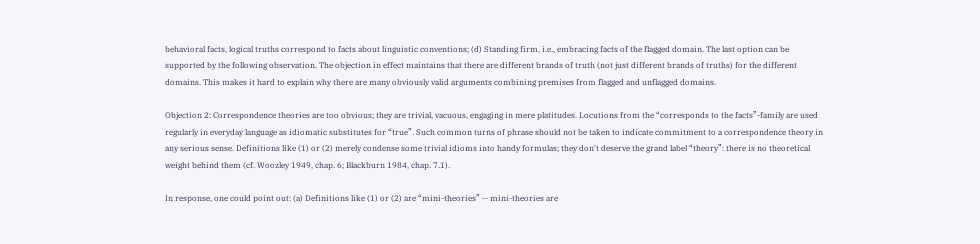behavioral facts, logical truths correspond to facts about linguistic conventions; (d) Standing firm, i.e., embracing facts of the flagged domain. The last option can be supported by the following observation. The objection in effect maintains that there are different brands of truth (not just different brands of truths) for the different domains. This makes it hard to explain why there are many obviously valid arguments combining premises from flagged and unflagged domains.

Objection 2: Correspondence theories are too obvious; they are trivial, vacuous, engaging in mere platitudes. Locutions from the “corresponds to the facts”-family are used regularly in everyday language as idiomatic substitutes for “true”. Such common turns of phrase should not be taken to indicate commitment to a correspondence theory in any serious sense. Definitions like (1) or (2) merely condense some trivial idioms into handy formulas; they don't deserve the grand label “theory”: there is no theoretical weight behind them (cf. Woozley 1949, chap. 6; Blackburn 1984, chap. 7.1).

In response, one could point out: (a) Definitions like (1) or (2) are “mini-theories” -- mini-theories are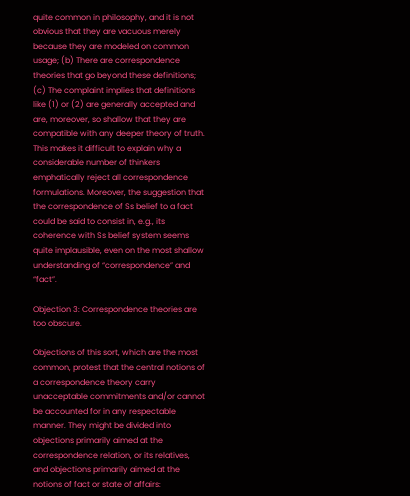quite common in philosophy, and it is not obvious that they are vacuous merely because they are modeled on common usage; (b) There are correspondence theories that go beyond these definitions; (c) The complaint implies that definitions like (1) or (2) are generally accepted and are, moreover, so shallow that they are compatible with any deeper theory of truth. This makes it difficult to explain why a considerable number of thinkers emphatically reject all correspondence formulations. Moreover, the suggestion that the correspondence of Ss belief to a fact could be said to consist in, e.g., its coherence with Ss belief system seems quite implausible, even on the most shallow understanding of “correspondence” and “fact”.

Objection 3: Correspondence theories are too obscure.

Objections of this sort, which are the most common, protest that the central notions of a correspondence theory carry unacceptable commitments and/or cannot be accounted for in any respectable manner. They might be divided into objections primarily aimed at the correspondence relation, or its relatives, and objections primarily aimed at the notions of fact or state of affairs: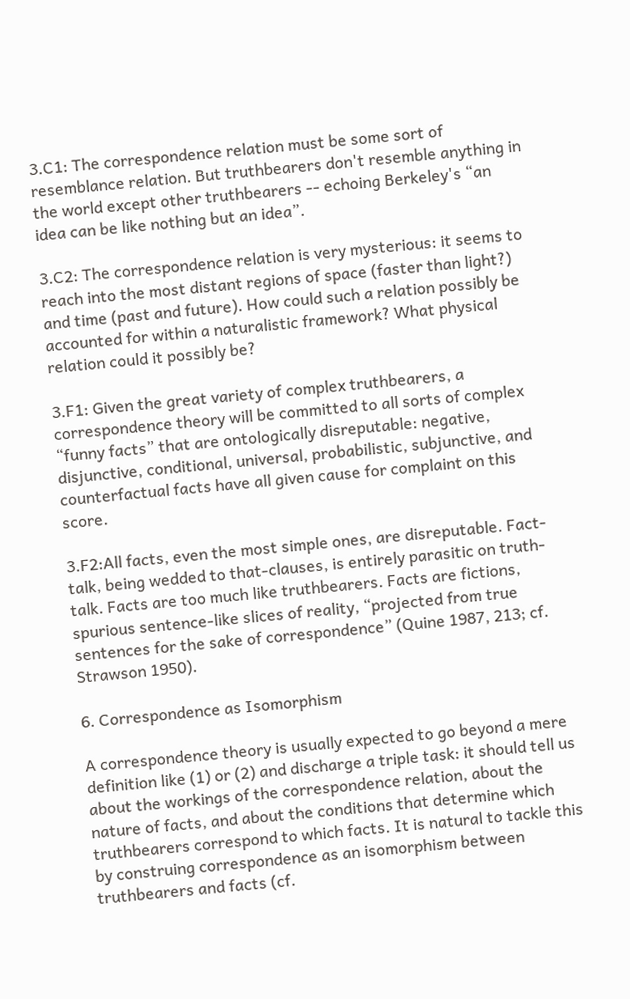3.C1: The correspondence relation must be some sort of resemblance relation. But truthbearers don't resemble anything in the world except other truthbearers -- echoing Berkeley's “an idea can be like nothing but an idea”.

3.C2: The correspondence relation is very mysterious: it seems to reach into the most distant regions of space (faster than light?) and time (past and future). How could such a relation possibly be accounted for within a naturalistic framework? What physical relation could it possibly be?

3.F1: Given the great variety of complex truthbearers, a correspondence theory will be committed to all sorts of complex “funny facts” that are ontologically disreputable: negative, disjunctive, conditional, universal, probabilistic, subjunctive, and counterfactual facts have all given cause for complaint on this score.

3.F2:All facts, even the most simple ones, are disreputable. Fact-talk, being wedded to that-clauses, is entirely parasitic on truth-talk. Facts are too much like truthbearers. Facts are fictions, spurious sentence-like slices of reality, “projected from true sentences for the sake of correspondence” (Quine 1987, 213; cf. Strawson 1950).

6. Correspondence as Isomorphism

A correspondence theory is usually expected to go beyond a mere definition like (1) or (2) and discharge a triple task: it should tell us about the workings of the correspondence relation, about the nature of facts, and about the conditions that determine which truthbearers correspond to which facts. It is natural to tackle this by construing correspondence as an isomorphism between truthbearers and facts (cf.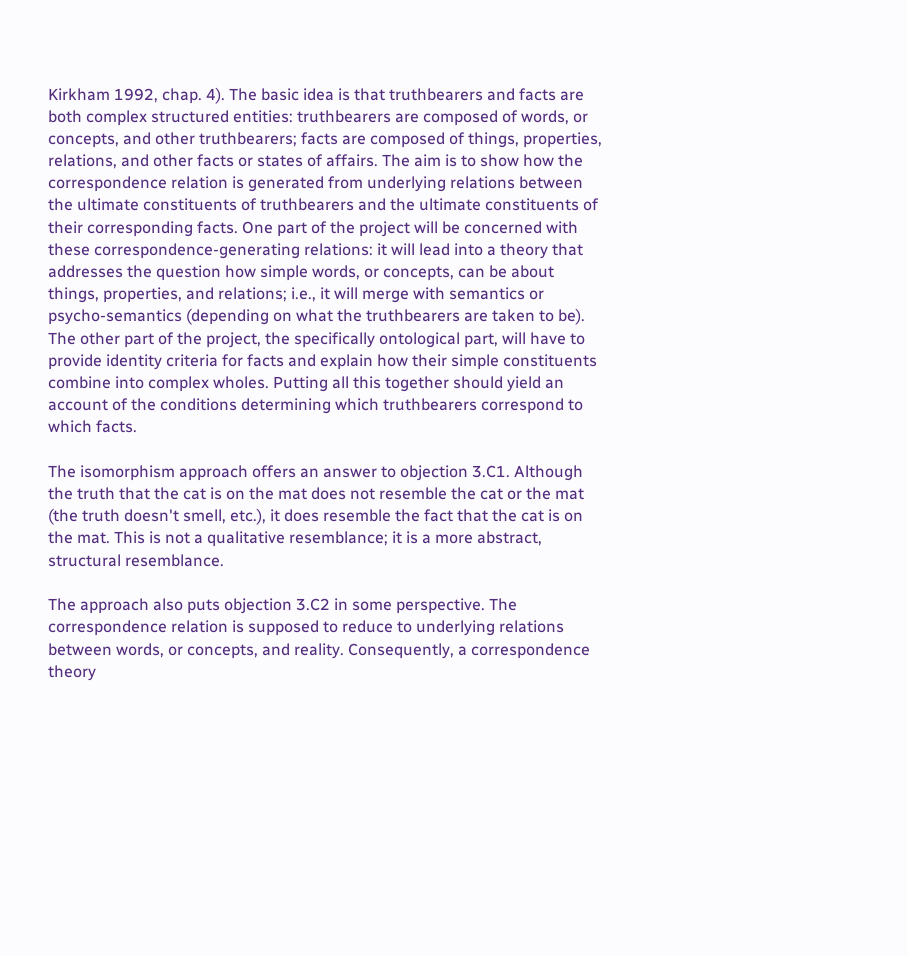Kirkham 1992, chap. 4). The basic idea is that truthbearers and facts are both complex structured entities: truthbearers are composed of words, or concepts, and other truthbearers; facts are composed of things, properties, relations, and other facts or states of affairs. The aim is to show how the correspondence relation is generated from underlying relations between the ultimate constituents of truthbearers and the ultimate constituents of their corresponding facts. One part of the project will be concerned with these correspondence-generating relations: it will lead into a theory that addresses the question how simple words, or concepts, can be about things, properties, and relations; i.e., it will merge with semantics or psycho-semantics (depending on what the truthbearers are taken to be). The other part of the project, the specifically ontological part, will have to provide identity criteria for facts and explain how their simple constituents combine into complex wholes. Putting all this together should yield an account of the conditions determining which truthbearers correspond to which facts.

The isomorphism approach offers an answer to objection 3.C1. Although the truth that the cat is on the mat does not resemble the cat or the mat (the truth doesn't smell, etc.), it does resemble the fact that the cat is on the mat. This is not a qualitative resemblance; it is a more abstract, structural resemblance.

The approach also puts objection 3.C2 in some perspective. The correspondence relation is supposed to reduce to underlying relations between words, or concepts, and reality. Consequently, a correspondence theory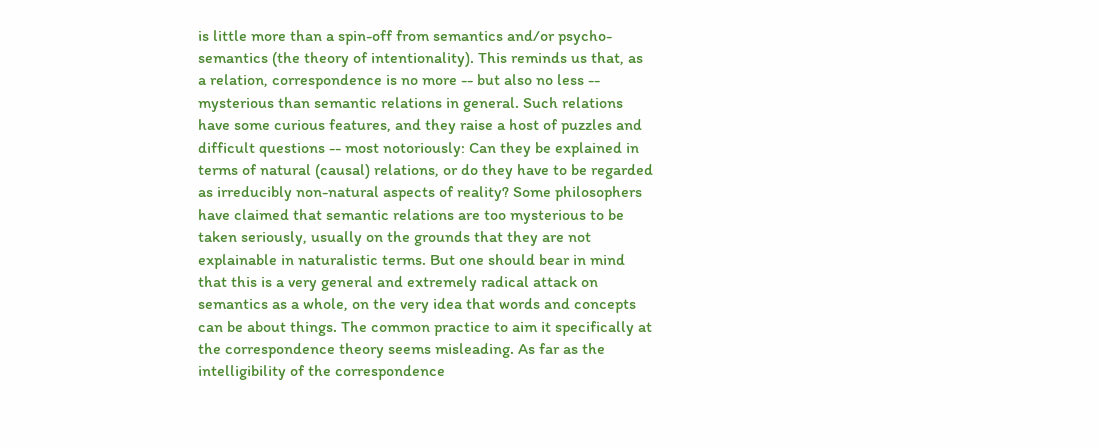is little more than a spin-off from semantics and/or psycho-semantics (the theory of intentionality). This reminds us that, as a relation, correspondence is no more -- but also no less -- mysterious than semantic relations in general. Such relations have some curious features, and they raise a host of puzzles and difficult questions -- most notoriously: Can they be explained in terms of natural (causal) relations, or do they have to be regarded as irreducibly non-natural aspects of reality? Some philosophers have claimed that semantic relations are too mysterious to be taken seriously, usually on the grounds that they are not explainable in naturalistic terms. But one should bear in mind that this is a very general and extremely radical attack on semantics as a whole, on the very idea that words and concepts can be about things. The common practice to aim it specifically at the correspondence theory seems misleading. As far as the intelligibility of the correspondence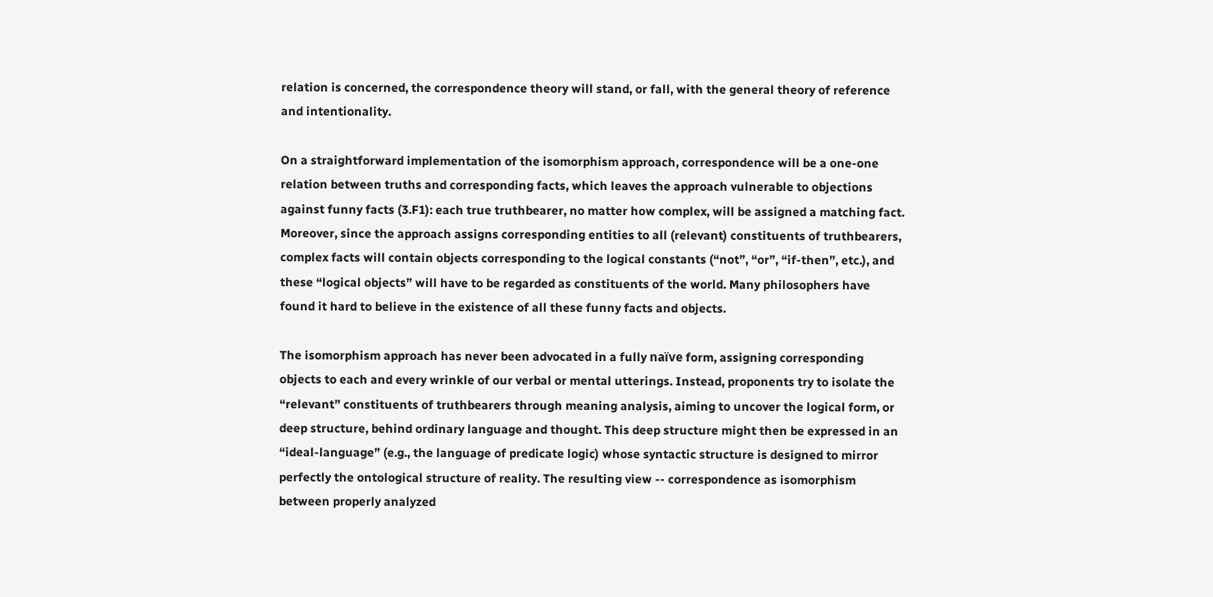relation is concerned, the correspondence theory will stand, or fall, with the general theory of reference and intentionality.

On a straightforward implementation of the isomorphism approach, correspondence will be a one-one relation between truths and corresponding facts, which leaves the approach vulnerable to objections against funny facts (3.F1): each true truthbearer, no matter how complex, will be assigned a matching fact. Moreover, since the approach assigns corresponding entities to all (relevant) constituents of truthbearers, complex facts will contain objects corresponding to the logical constants (“not”, “or”, “if-then”, etc.), and these “logical objects” will have to be regarded as constituents of the world. Many philosophers have found it hard to believe in the existence of all these funny facts and objects.

The isomorphism approach has never been advocated in a fully naïve form, assigning corresponding objects to each and every wrinkle of our verbal or mental utterings. Instead, proponents try to isolate the “relevant” constituents of truthbearers through meaning analysis, aiming to uncover the logical form, or deep structure, behind ordinary language and thought. This deep structure might then be expressed in an “ideal-language” (e.g., the language of predicate logic) whose syntactic structure is designed to mirror perfectly the ontological structure of reality. The resulting view -- correspondence as isomorphism between properly analyzed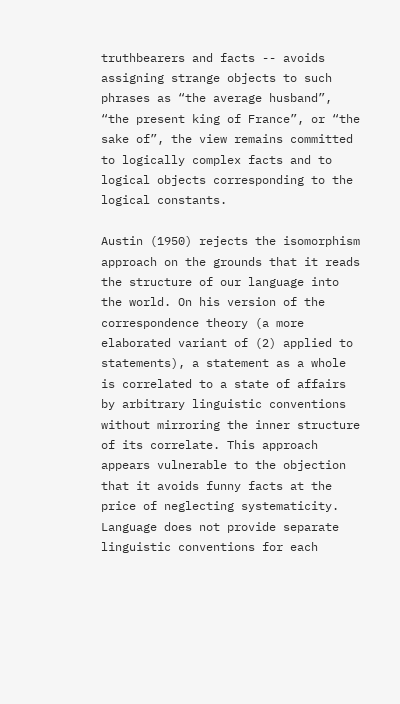truthbearers and facts -- avoids assigning strange objects to such phrases as “the average husband”, “the present king of France”, or “the sake of”, the view remains committed to logically complex facts and to logical objects corresponding to the logical constants.

Austin (1950) rejects the isomorphism approach on the grounds that it reads the structure of our language into the world. On his version of the correspondence theory (a more elaborated variant of (2) applied to statements), a statement as a whole is correlated to a state of affairs by arbitrary linguistic conventions without mirroring the inner structure of its correlate. This approach appears vulnerable to the objection that it avoids funny facts at the price of neglecting systematicity. Language does not provide separate linguistic conventions for each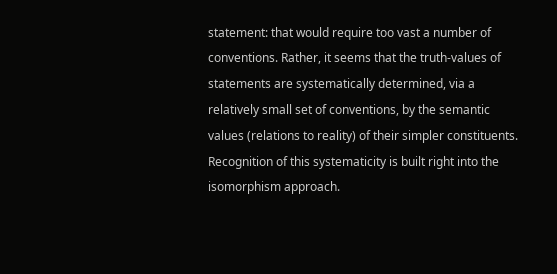statement: that would require too vast a number of conventions. Rather, it seems that the truth-values of statements are systematically determined, via a relatively small set of conventions, by the semantic values (relations to reality) of their simpler constituents. Recognition of this systematicity is built right into the isomorphism approach.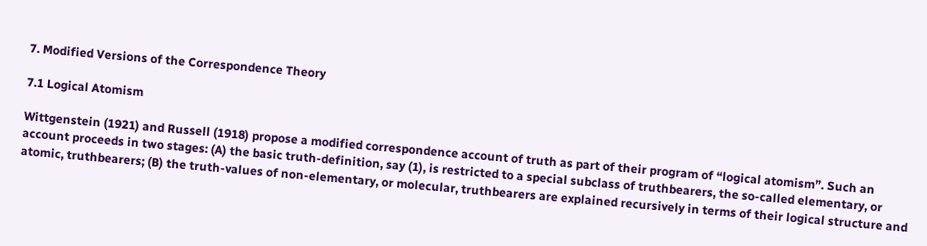7. Modified Versions of the Correspondence Theory

7.1 Logical Atomism

Wittgenstein (1921) and Russell (1918) propose a modified correspondence account of truth as part of their program of “logical atomism”. Such an account proceeds in two stages: (A) the basic truth-definition, say (1), is restricted to a special subclass of truthbearers, the so-called elementary, or atomic, truthbearers; (B) the truth-values of non-elementary, or molecular, truthbearers are explained recursively in terms of their logical structure and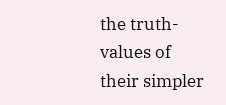the truth-values of their simpler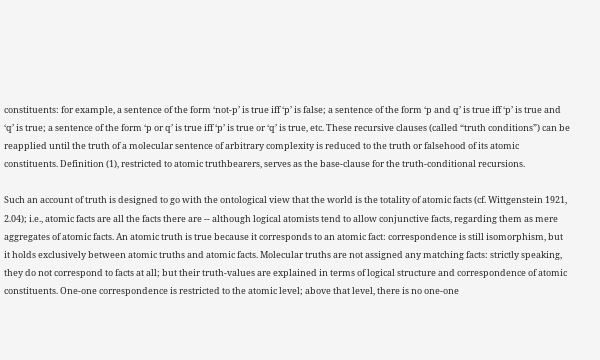constituents: for example, a sentence of the form ‘not-p’ is true iff ‘p’ is false; a sentence of the form ‘p and q’ is true iff ‘p’ is true and ‘q’ is true; a sentence of the form ‘p or q’ is true iff ‘p’ is true or ‘q’ is true, etc. These recursive clauses (called “truth conditions”) can be reapplied until the truth of a molecular sentence of arbitrary complexity is reduced to the truth or falsehood of its atomic constituents. Definition (1), restricted to atomic truthbearers, serves as the base-clause for the truth-conditional recursions.

Such an account of truth is designed to go with the ontological view that the world is the totality of atomic facts (cf. Wittgenstein 1921, 2.04); i.e., atomic facts are all the facts there are -- although logical atomists tend to allow conjunctive facts, regarding them as mere aggregates of atomic facts. An atomic truth is true because it corresponds to an atomic fact: correspondence is still isomorphism, but it holds exclusively between atomic truths and atomic facts. Molecular truths are not assigned any matching facts: strictly speaking, they do not correspond to facts at all; but their truth-values are explained in terms of logical structure and correspondence of atomic constituents. One-one correspondence is restricted to the atomic level; above that level, there is no one-one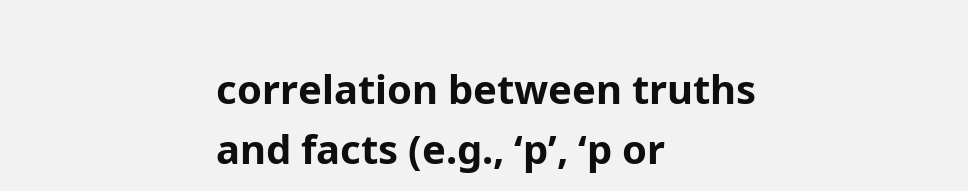correlation between truths and facts (e.g., ‘p’, ‘p or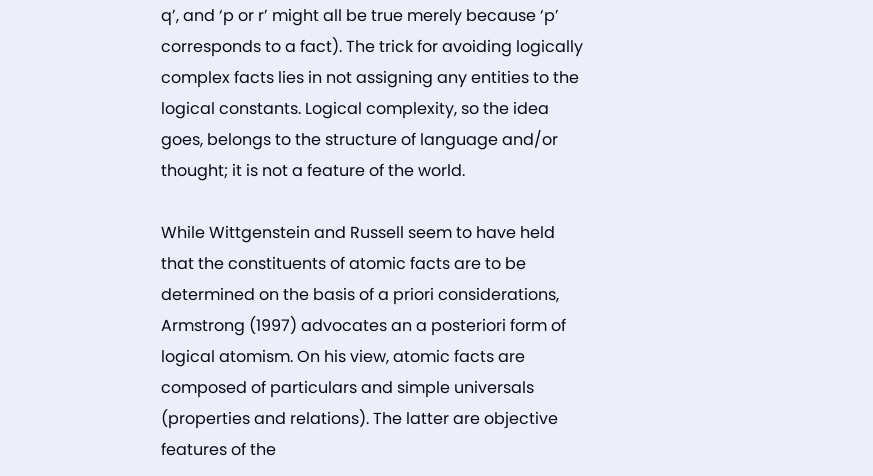q’, and ‘p or r’ might all be true merely because ‘p’ corresponds to a fact). The trick for avoiding logically complex facts lies in not assigning any entities to the logical constants. Logical complexity, so the idea goes, belongs to the structure of language and/or thought; it is not a feature of the world.

While Wittgenstein and Russell seem to have held that the constituents of atomic facts are to be determined on the basis of a priori considerations, Armstrong (1997) advocates an a posteriori form of logical atomism. On his view, atomic facts are composed of particulars and simple universals (properties and relations). The latter are objective features of the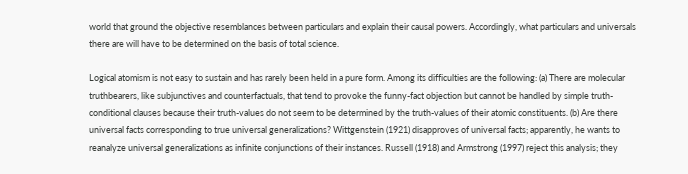world that ground the objective resemblances between particulars and explain their causal powers. Accordingly, what particulars and universals there are will have to be determined on the basis of total science.

Logical atomism is not easy to sustain and has rarely been held in a pure form. Among its difficulties are the following: (a) There are molecular truthbearers, like subjunctives and counterfactuals, that tend to provoke the funny-fact objection but cannot be handled by simple truth-conditional clauses because their truth-values do not seem to be determined by the truth-values of their atomic constituents. (b) Are there universal facts corresponding to true universal generalizations? Wittgenstein (1921) disapproves of universal facts; apparently, he wants to reanalyze universal generalizations as infinite conjunctions of their instances. Russell (1918) and Armstrong (1997) reject this analysis; they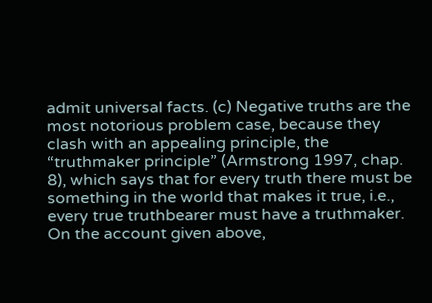admit universal facts. (c) Negative truths are the most notorious problem case, because they clash with an appealing principle, the “truthmaker principle” (Armstrong 1997, chap. 8), which says that for every truth there must be something in the world that makes it true, i.e., every true truthbearer must have a truthmaker. On the account given above,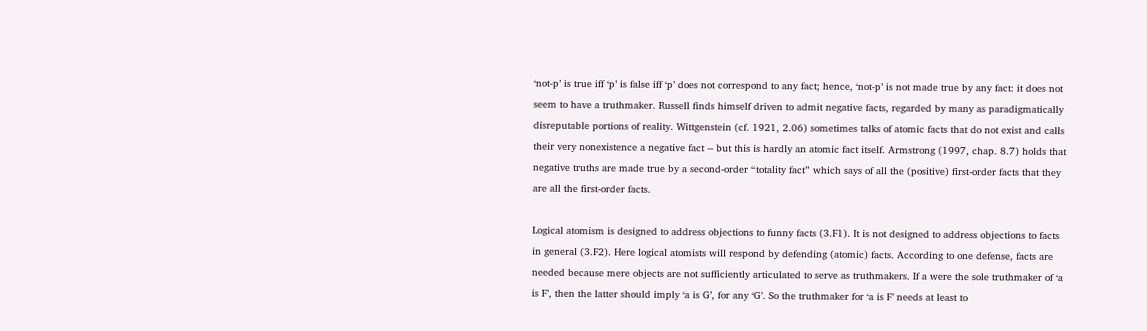‘not-p’ is true iff ‘p’ is false iff ‘p’ does not correspond to any fact; hence, ‘not-p’ is not made true by any fact: it does not seem to have a truthmaker. Russell finds himself driven to admit negative facts, regarded by many as paradigmatically disreputable portions of reality. Wittgenstein (cf. 1921, 2.06) sometimes talks of atomic facts that do not exist and calls their very nonexistence a negative fact -- but this is hardly an atomic fact itself. Armstrong (1997, chap. 8.7) holds that negative truths are made true by a second-order “totality fact” which says of all the (positive) first-order facts that they are all the first-order facts.

Logical atomism is designed to address objections to funny facts (3.F1). It is not designed to address objections to facts in general (3.F2). Here logical atomists will respond by defending (atomic) facts. According to one defense, facts are needed because mere objects are not sufficiently articulated to serve as truthmakers. If a were the sole truthmaker of ‘a is F’, then the latter should imply ‘a is G’, for any ‘G’. So the truthmaker for ‘a is F’ needs at least to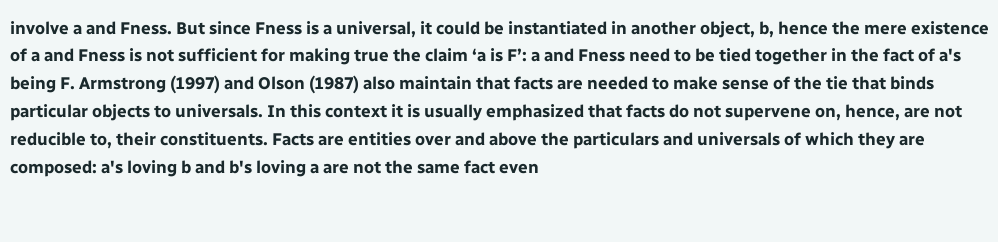involve a and Fness. But since Fness is a universal, it could be instantiated in another object, b, hence the mere existence of a and Fness is not sufficient for making true the claim ‘a is F’: a and Fness need to be tied together in the fact of a's being F. Armstrong (1997) and Olson (1987) also maintain that facts are needed to make sense of the tie that binds particular objects to universals. In this context it is usually emphasized that facts do not supervene on, hence, are not reducible to, their constituents. Facts are entities over and above the particulars and universals of which they are composed: a's loving b and b's loving a are not the same fact even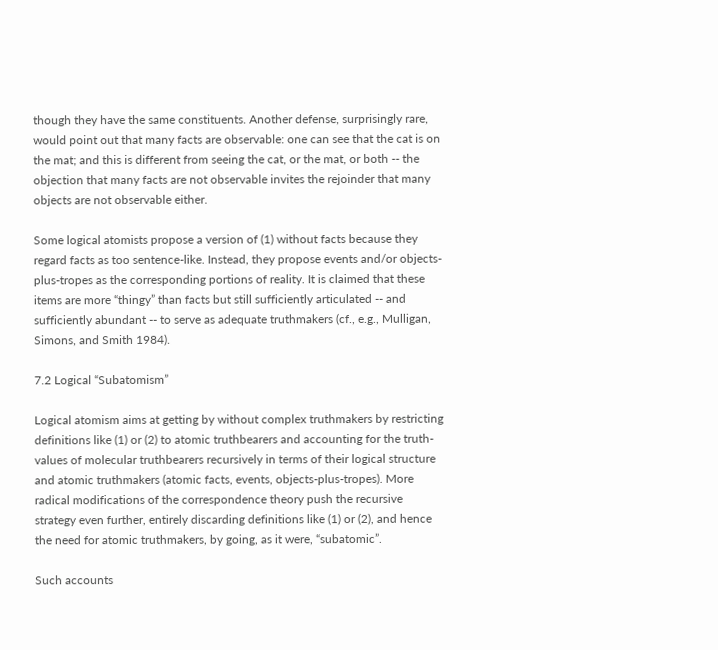though they have the same constituents. Another defense, surprisingly rare, would point out that many facts are observable: one can see that the cat is on the mat; and this is different from seeing the cat, or the mat, or both -- the objection that many facts are not observable invites the rejoinder that many objects are not observable either.

Some logical atomists propose a version of (1) without facts because they regard facts as too sentence-like. Instead, they propose events and/or objects-plus-tropes as the corresponding portions of reality. It is claimed that these items are more “thingy” than facts but still sufficiently articulated -- and sufficiently abundant -- to serve as adequate truthmakers (cf., e.g., Mulligan, Simons, and Smith 1984).

7.2 Logical “Subatomism”

Logical atomism aims at getting by without complex truthmakers by restricting definitions like (1) or (2) to atomic truthbearers and accounting for the truth-values of molecular truthbearers recursively in terms of their logical structure and atomic truthmakers (atomic facts, events, objects-plus-tropes). More radical modifications of the correspondence theory push the recursive strategy even further, entirely discarding definitions like (1) or (2), and hence the need for atomic truthmakers, by going, as it were, “subatomic”.

Such accounts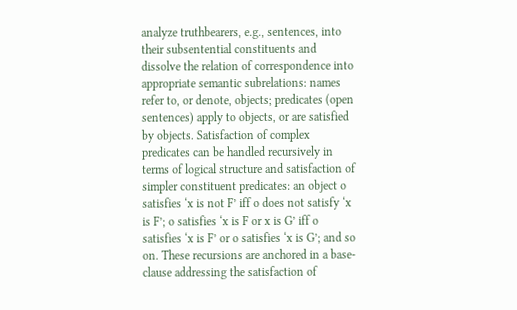analyze truthbearers, e.g., sentences, into their subsentential constituents and dissolve the relation of correspondence into appropriate semantic subrelations: names refer to, or denote, objects; predicates (open sentences) apply to objects, or are satisfied by objects. Satisfaction of complex predicates can be handled recursively in terms of logical structure and satisfaction of simpler constituent predicates: an object o satisfies ‘x is not F’ iff o does not satisfy ‘x is F’; o satisfies ‘x is F or x is G’ iff o satisfies ‘x is F’ or o satisfies ‘x is G’; and so on. These recursions are anchored in a base-clause addressing the satisfaction of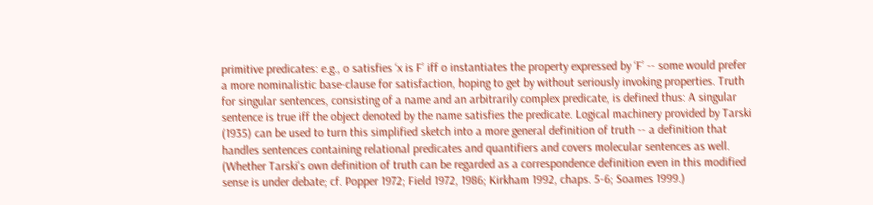primitive predicates: e.g., o satisfies ‘x is F’ iff o instantiates the property expressed by ‘F’ -- some would prefer a more nominalistic base-clause for satisfaction, hoping to get by without seriously invoking properties. Truth for singular sentences, consisting of a name and an arbitrarily complex predicate, is defined thus: A singular sentence is true iff the object denoted by the name satisfies the predicate. Logical machinery provided by Tarski (1935) can be used to turn this simplified sketch into a more general definition of truth -- a definition that handles sentences containing relational predicates and quantifiers and covers molecular sentences as well. (Whether Tarski's own definition of truth can be regarded as a correspondence definition even in this modified sense is under debate; cf. Popper 1972; Field 1972, 1986; Kirkham 1992, chaps. 5-6; Soames 1999.)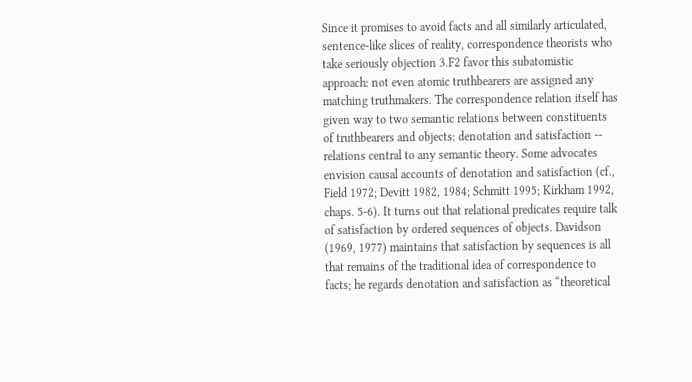Since it promises to avoid facts and all similarly articulated, sentence-like slices of reality, correspondence theorists who take seriously objection 3.F2 favor this subatomistic approach: not even atomic truthbearers are assigned any matching truthmakers. The correspondence relation itself has given way to two semantic relations between constituents of truthbearers and objects: denotation and satisfaction -- relations central to any semantic theory. Some advocates envision causal accounts of denotation and satisfaction (cf., Field 1972; Devitt 1982, 1984; Schmitt 1995; Kirkham 1992, chaps. 5-6). It turns out that relational predicates require talk of satisfaction by ordered sequences of objects. Davidson (1969, 1977) maintains that satisfaction by sequences is all that remains of the traditional idea of correspondence to facts; he regards denotation and satisfaction as “theoretical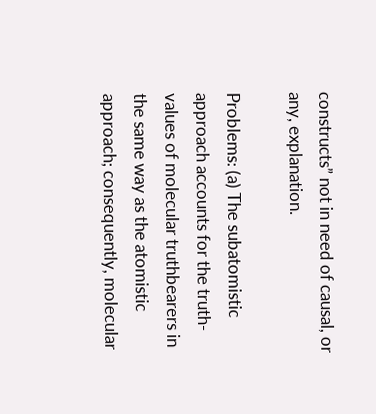constructs” not in need of causal, or any, explanation.

Problems: (a) The subatomistic approach accounts for the truth-values of molecular truthbearers in the same way as the atomistic approach; consequently, molecular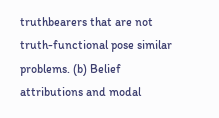truthbearers that are not truth-functional pose similar problems. (b) Belief attributions and modal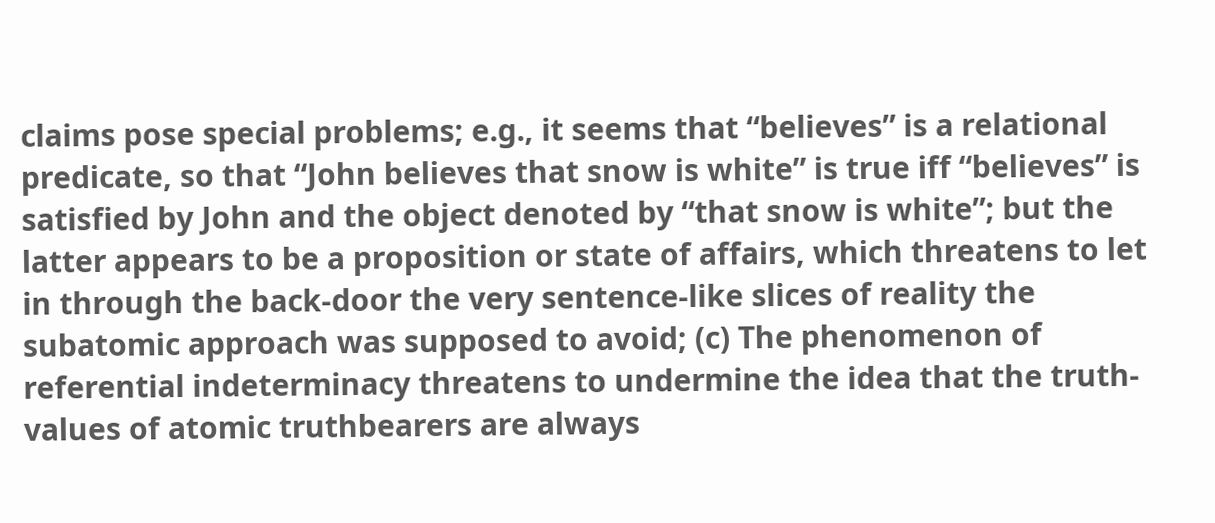claims pose special problems; e.g., it seems that “believes” is a relational predicate, so that “John believes that snow is white” is true iff “believes” is satisfied by John and the object denoted by “that snow is white”; but the latter appears to be a proposition or state of affairs, which threatens to let in through the back-door the very sentence-like slices of reality the subatomic approach was supposed to avoid; (c) The phenomenon of referential indeterminacy threatens to undermine the idea that the truth-values of atomic truthbearers are always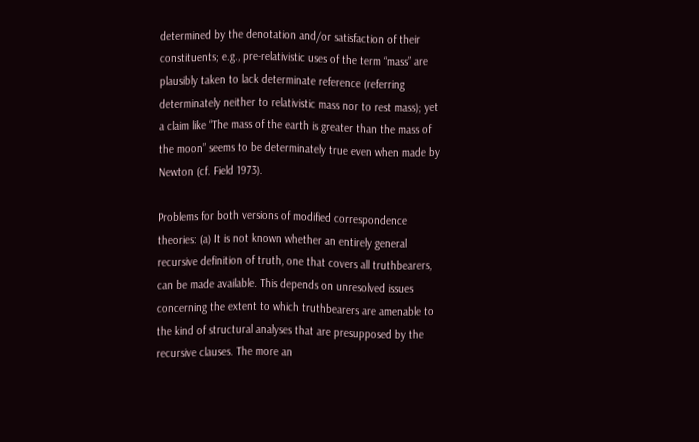determined by the denotation and/or satisfaction of their constituents; e.g., pre-relativistic uses of the term “mass” are plausibly taken to lack determinate reference (referring determinately neither to relativistic mass nor to rest mass); yet a claim like “The mass of the earth is greater than the mass of the moon” seems to be determinately true even when made by Newton (cf. Field 1973).

Problems for both versions of modified correspondence theories: (a) It is not known whether an entirely general recursive definition of truth, one that covers all truthbearers, can be made available. This depends on unresolved issues concerning the extent to which truthbearers are amenable to the kind of structural analyses that are presupposed by the recursive clauses. The more an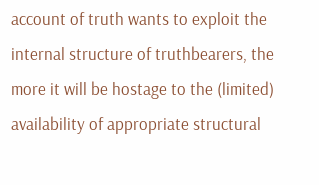account of truth wants to exploit the internal structure of truthbearers, the more it will be hostage to the (limited) availability of appropriate structural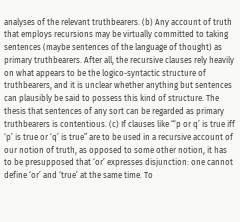analyses of the relevant truthbearers. (b) Any account of truth that employs recursions may be virtually committed to taking sentences (maybe sentences of the language of thought) as primary truthbearers. After all, the recursive clauses rely heavily on what appears to be the logico-syntactic structure of truthbearers, and it is unclear whether anything but sentences can plausibly be said to possess this kind of structure. The thesis that sentences of any sort can be regarded as primary truthbearers is contentious. (c) If clauses like “‘p or q’ is true iff ‘p’ is true or ‘q’ is true” are to be used in a recursive account of our notion of truth, as opposed to some other notion, it has to be presupposed that ‘or’ expresses disjunction: one cannot define ‘or’ and ‘true’ at the same time. To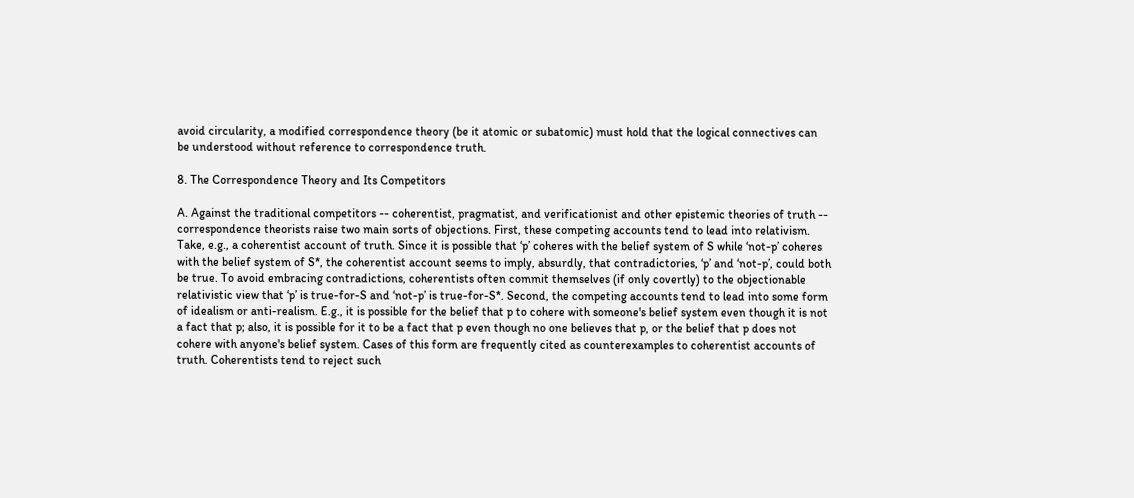avoid circularity, a modified correspondence theory (be it atomic or subatomic) must hold that the logical connectives can be understood without reference to correspondence truth.

8. The Correspondence Theory and Its Competitors

A. Against the traditional competitors -- coherentist, pragmatist, and verificationist and other epistemic theories of truth -- correspondence theorists raise two main sorts of objections. First, these competing accounts tend to lead into relativism. Take, e.g., a coherentist account of truth. Since it is possible that ‘p’ coheres with the belief system of S while ‘not-p’ coheres with the belief system of S*, the coherentist account seems to imply, absurdly, that contradictories, ‘p’ and ‘not-p’, could both be true. To avoid embracing contradictions, coherentists often commit themselves (if only covertly) to the objectionable relativistic view that ‘p’ is true-for-S and ‘not-p’ is true-for-S*. Second, the competing accounts tend to lead into some form of idealism or anti-realism. E.g., it is possible for the belief that p to cohere with someone's belief system even though it is not a fact that p; also, it is possible for it to be a fact that p even though no one believes that p, or the belief that p does not cohere with anyone's belief system. Cases of this form are frequently cited as counterexamples to coherentist accounts of truth. Coherentists tend to reject such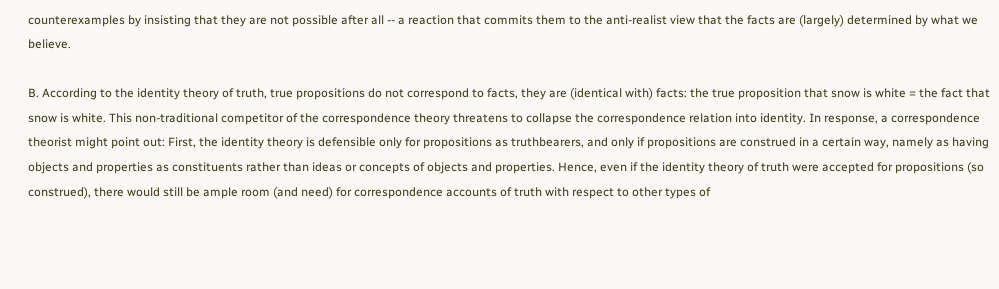counterexamples by insisting that they are not possible after all -- a reaction that commits them to the anti-realist view that the facts are (largely) determined by what we believe.

B. According to the identity theory of truth, true propositions do not correspond to facts, they are (identical with) facts: the true proposition that snow is white = the fact that snow is white. This non-traditional competitor of the correspondence theory threatens to collapse the correspondence relation into identity. In response, a correspondence theorist might point out: First, the identity theory is defensible only for propositions as truthbearers, and only if propositions are construed in a certain way, namely as having objects and properties as constituents rather than ideas or concepts of objects and properties. Hence, even if the identity theory of truth were accepted for propositions (so construed), there would still be ample room (and need) for correspondence accounts of truth with respect to other types of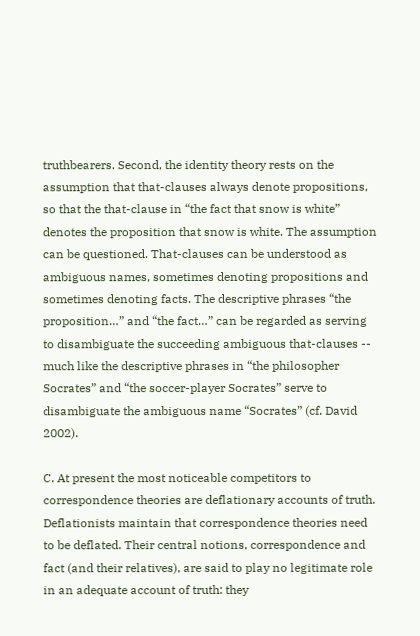truthbearers. Second, the identity theory rests on the assumption that that-clauses always denote propositions, so that the that-clause in “the fact that snow is white” denotes the proposition that snow is white. The assumption can be questioned. That-clauses can be understood as ambiguous names, sometimes denoting propositions and sometimes denoting facts. The descriptive phrases “the proposition…” and “the fact…” can be regarded as serving to disambiguate the succeeding ambiguous that-clauses -- much like the descriptive phrases in “the philosopher Socrates” and “the soccer-player Socrates” serve to disambiguate the ambiguous name “Socrates” (cf. David 2002).

C. At present the most noticeable competitors to correspondence theories are deflationary accounts of truth. Deflationists maintain that correspondence theories need to be deflated. Their central notions, correspondence and fact (and their relatives), are said to play no legitimate role in an adequate account of truth: they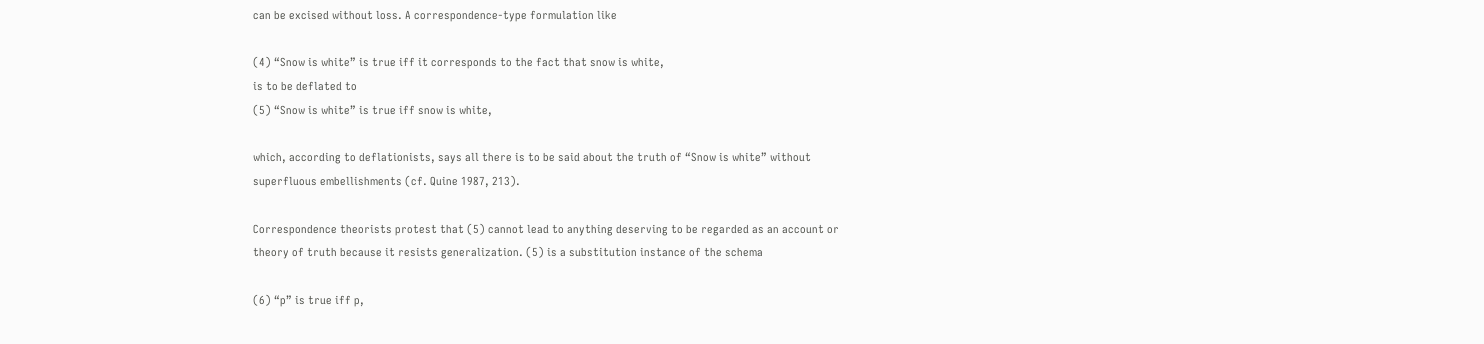can be excised without loss. A correspondence-type formulation like

(4) “Snow is white” is true iff it corresponds to the fact that snow is white,
is to be deflated to
(5) “Snow is white” is true iff snow is white,

which, according to deflationists, says all there is to be said about the truth of “Snow is white” without superfluous embellishments (cf. Quine 1987, 213).

Correspondence theorists protest that (5) cannot lead to anything deserving to be regarded as an account or theory of truth because it resists generalization. (5) is a substitution instance of the schema

(6) “p” is true iff p,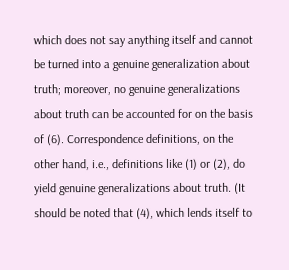which does not say anything itself and cannot be turned into a genuine generalization about truth; moreover, no genuine generalizations about truth can be accounted for on the basis of (6). Correspondence definitions, on the other hand, i.e., definitions like (1) or (2), do yield genuine generalizations about truth. (It should be noted that (4), which lends itself to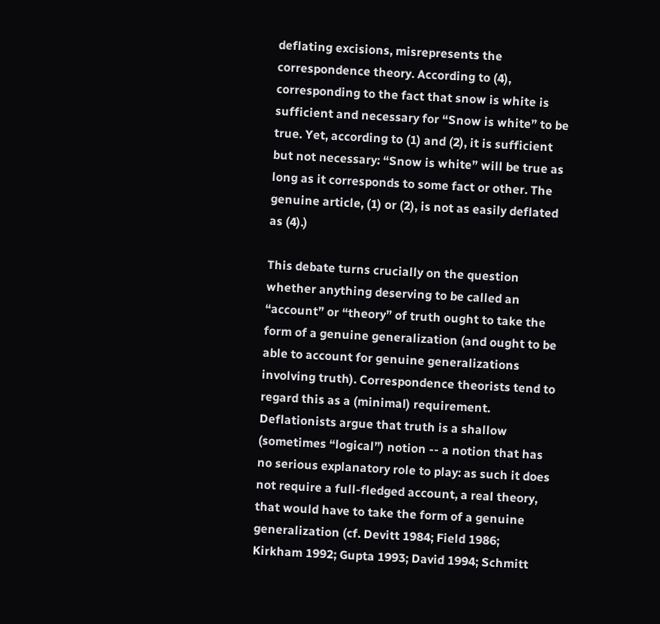deflating excisions, misrepresents the correspondence theory. According to (4), corresponding to the fact that snow is white is sufficient and necessary for “Snow is white” to be true. Yet, according to (1) and (2), it is sufficient but not necessary: “Snow is white” will be true as long as it corresponds to some fact or other. The genuine article, (1) or (2), is not as easily deflated as (4).)

This debate turns crucially on the question whether anything deserving to be called an “account” or “theory” of truth ought to take the form of a genuine generalization (and ought to be able to account for genuine generalizations involving truth). Correspondence theorists tend to regard this as a (minimal) requirement. Deflationists argue that truth is a shallow (sometimes “logical”) notion -- a notion that has no serious explanatory role to play: as such it does not require a full-fledged account, a real theory, that would have to take the form of a genuine generalization (cf. Devitt 1984; Field 1986; Kirkham 1992; Gupta 1993; David 1994; Schmitt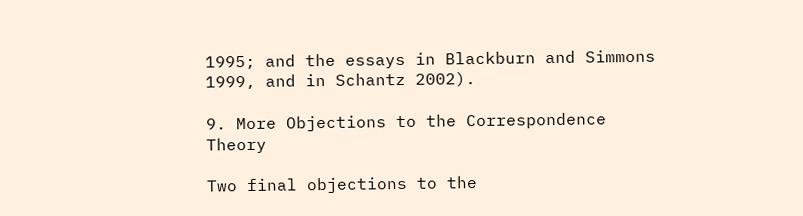1995; and the essays in Blackburn and Simmons 1999, and in Schantz 2002).

9. More Objections to the Correspondence Theory

Two final objections to the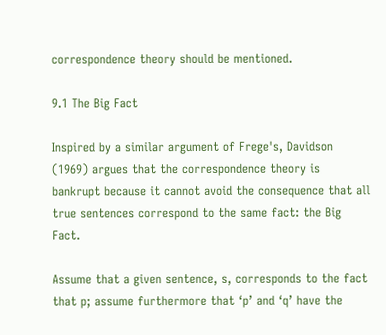correspondence theory should be mentioned.

9.1 The Big Fact

Inspired by a similar argument of Frege's, Davidson (1969) argues that the correspondence theory is bankrupt because it cannot avoid the consequence that all true sentences correspond to the same fact: the Big Fact.

Assume that a given sentence, s, corresponds to the fact that p; assume furthermore that ‘p’ and ‘q’ have the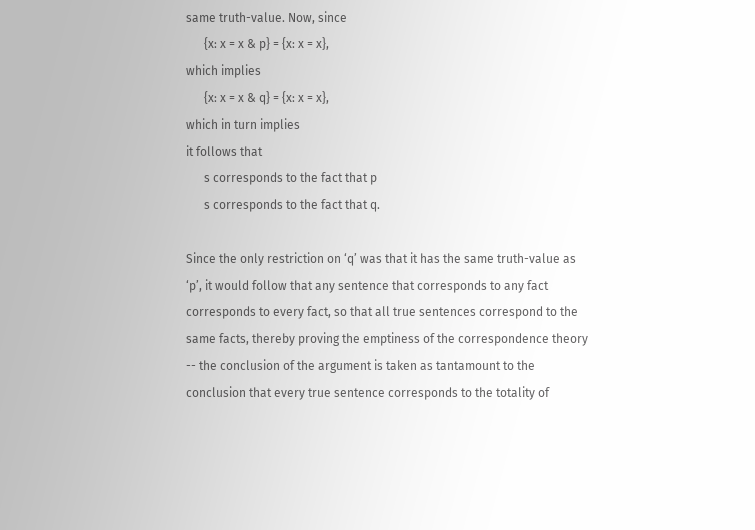same truth-value. Now, since
      {x: x = x & p} = {x: x = x},
which implies
      {x: x = x & q} = {x: x = x},
which in turn implies
it follows that
      s corresponds to the fact that p
      s corresponds to the fact that q.

Since the only restriction on ‘q’ was that it has the same truth-value as ‘p’, it would follow that any sentence that corresponds to any fact corresponds to every fact, so that all true sentences correspond to the same facts, thereby proving the emptiness of the correspondence theory -- the conclusion of the argument is taken as tantamount to the conclusion that every true sentence corresponds to the totality of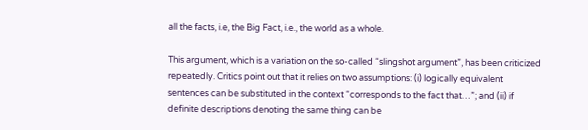all the facts, i.e, the Big Fact, i.e., the world as a whole.

This argument, which is a variation on the so-called “slingshot argument”, has been criticized repeatedly. Critics point out that it relies on two assumptions: (i) logically equivalent sentences can be substituted in the context “corresponds to the fact that…”; and (ii) if definite descriptions denoting the same thing can be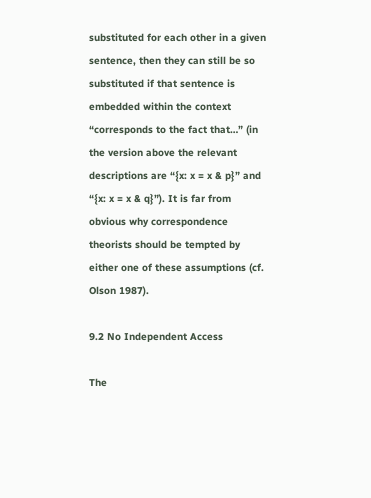substituted for each other in a given sentence, then they can still be so substituted if that sentence is embedded within the context “corresponds to the fact that…” (in the version above the relevant descriptions are “{x: x = x & p}” and “{x: x = x & q}”). It is far from obvious why correspondence theorists should be tempted by either one of these assumptions (cf. Olson 1987).

9.2 No Independent Access

The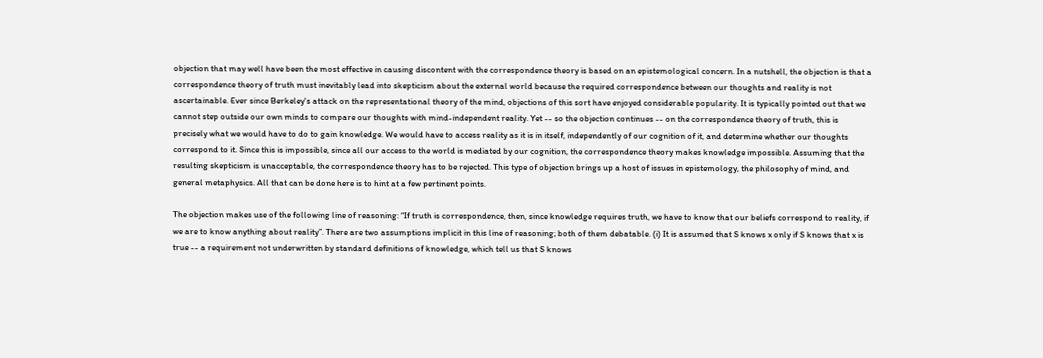objection that may well have been the most effective in causing discontent with the correspondence theory is based on an epistemological concern. In a nutshell, the objection is that a correspondence theory of truth must inevitably lead into skepticism about the external world because the required correspondence between our thoughts and reality is not ascertainable. Ever since Berkeley's attack on the representational theory of the mind, objections of this sort have enjoyed considerable popularity. It is typically pointed out that we cannot step outside our own minds to compare our thoughts with mind-independent reality. Yet -- so the objection continues -- on the correspondence theory of truth, this is precisely what we would have to do to gain knowledge. We would have to access reality as it is in itself, independently of our cognition of it, and determine whether our thoughts correspond to it. Since this is impossible, since all our access to the world is mediated by our cognition, the correspondence theory makes knowledge impossible. Assuming that the resulting skepticism is unacceptable, the correspondence theory has to be rejected. This type of objection brings up a host of issues in epistemology, the philosophy of mind, and general metaphysics. All that can be done here is to hint at a few pertinent points.

The objection makes use of the following line of reasoning: “If truth is correspondence, then, since knowledge requires truth, we have to know that our beliefs correspond to reality, if we are to know anything about reality”. There are two assumptions implicit in this line of reasoning; both of them debatable. (i) It is assumed that S knows x only if S knows that x is true -- a requirement not underwritten by standard definitions of knowledge, which tell us that S knows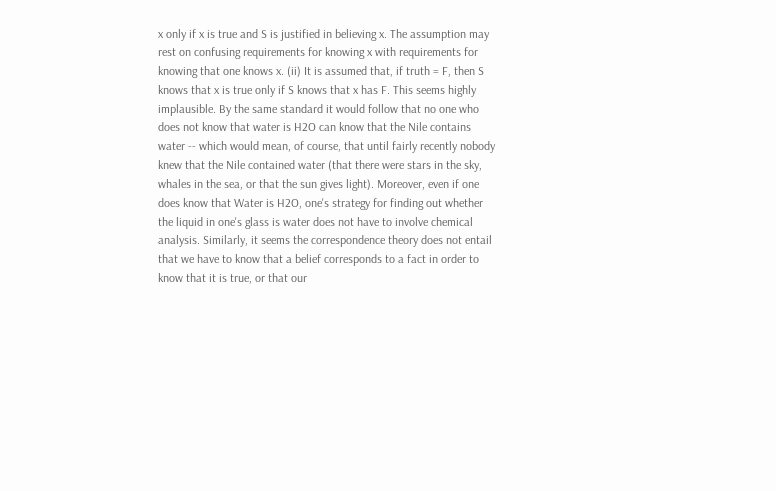x only if x is true and S is justified in believing x. The assumption may rest on confusing requirements for knowing x with requirements for knowing that one knows x. (ii) It is assumed that, if truth = F, then S knows that x is true only if S knows that x has F. This seems highly implausible. By the same standard it would follow that no one who does not know that water is H2O can know that the Nile contains water -- which would mean, of course, that until fairly recently nobody knew that the Nile contained water (that there were stars in the sky, whales in the sea, or that the sun gives light). Moreover, even if one does know that Water is H2O, one's strategy for finding out whether the liquid in one's glass is water does not have to involve chemical analysis. Similarly, it seems the correspondence theory does not entail that we have to know that a belief corresponds to a fact in order to know that it is true, or that our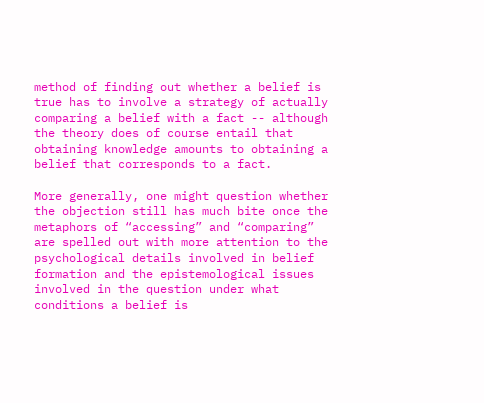method of finding out whether a belief is true has to involve a strategy of actually comparing a belief with a fact -- although the theory does of course entail that obtaining knowledge amounts to obtaining a belief that corresponds to a fact.

More generally, one might question whether the objection still has much bite once the metaphors of “accessing” and “comparing” are spelled out with more attention to the psychological details involved in belief formation and the epistemological issues involved in the question under what conditions a belief is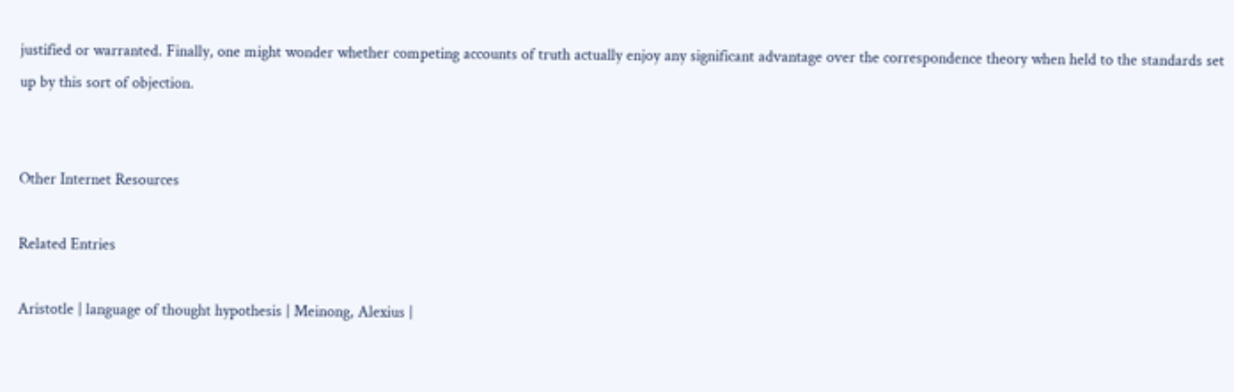justified or warranted. Finally, one might wonder whether competing accounts of truth actually enjoy any significant advantage over the correspondence theory when held to the standards set up by this sort of objection.


Other Internet Resources

Related Entries

Aristotle | language of thought hypothesis | Meinong, Alexius |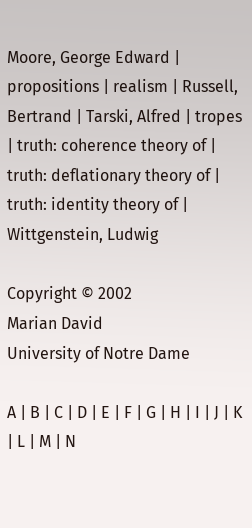Moore, George Edward | propositions | realism | Russell, Bertrand | Tarski, Alfred | tropes | truth: coherence theory of | truth: deflationary theory of | truth: identity theory of | Wittgenstein, Ludwig

Copyright © 2002
Marian David
University of Notre Dame

A | B | C | D | E | F | G | H | I | J | K | L | M | N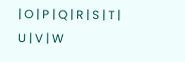| O | P | Q | R | S | T | U | V | W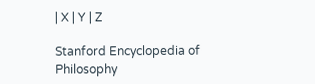| X | Y | Z

Stanford Encyclopedia of Philosophy